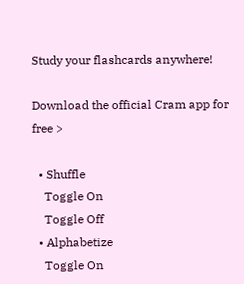Study your flashcards anywhere!

Download the official Cram app for free >

  • Shuffle
    Toggle On
    Toggle Off
  • Alphabetize
    Toggle On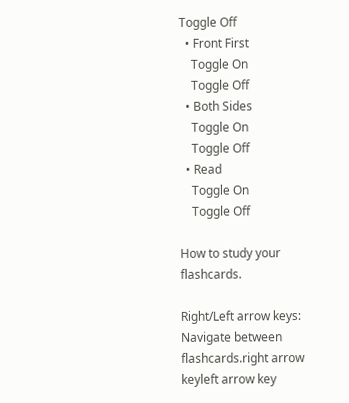Toggle Off
  • Front First
    Toggle On
    Toggle Off
  • Both Sides
    Toggle On
    Toggle Off
  • Read
    Toggle On
    Toggle Off

How to study your flashcards.

Right/Left arrow keys: Navigate between flashcards.right arrow keyleft arrow key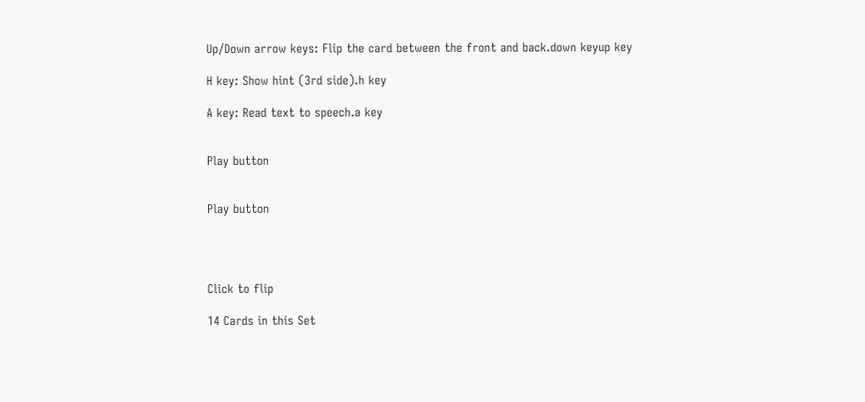Up/Down arrow keys: Flip the card between the front and back.down keyup key

H key: Show hint (3rd side).h key

A key: Read text to speech.a key


Play button


Play button




Click to flip

14 Cards in this Set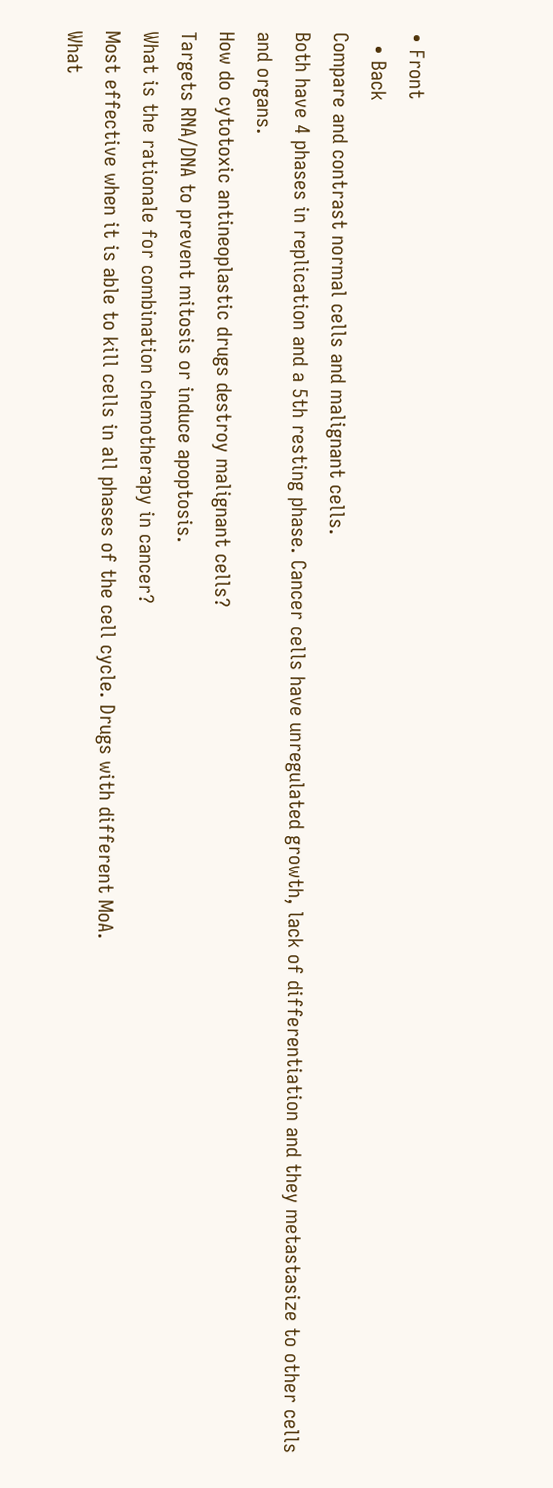• Front
  • Back
Compare and contrast normal cells and malignant cells.
Both have 4 phases in replication and a 5th resting phase. Cancer cells have unregulated growth, lack of differentiation and they metastasize to other cells and organs.
How do cytotoxic antineoplastic drugs destroy malignant cells?
Targets RNA/DNA to prevent mitosis or induce apoptosis.
What is the rationale for combination chemotherapy in cancer?
Most effective when it is able to kill cells in all phases of the cell cycle. Drugs with different MoA.
What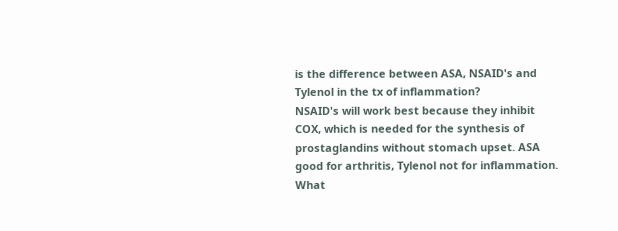is the difference between ASA, NSAID's and Tylenol in the tx of inflammation?
NSAID's will work best because they inhibit COX, which is needed for the synthesis of prostaglandins without stomach upset. ASA good for arthritis, Tylenol not for inflammation.
What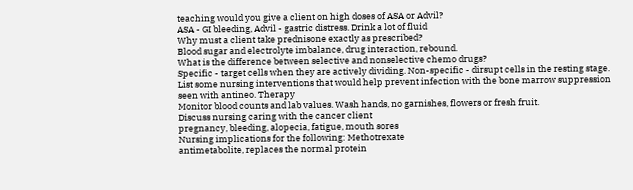teaching would you give a client on high doses of ASA or Advil?
ASA - GI bleeding, Advil - gastric distress. Drink a lot of fluid
Why must a client take prednisone exactly as prescribed?
Blood sugar and electrolyte imbalance, drug interaction, rebound.
What is the difference between selective and nonselective chemo drugs?
Specific - target cells when they are actively dividing. Non-specific - dirsupt cells in the resting stage.
List some nursing interventions that would help prevent infection with the bone marrow suppression seen with antineo. Therapy
Monitor blood counts and lab values. Wash hands, no garnishes, flowers or fresh fruit.
Discuss nursing caring with the cancer client
pregnancy, bleeding, alopecia, fatigue, mouth sores
Nursing implications for the following: Methotrexate
antimetabolite, replaces the normal protein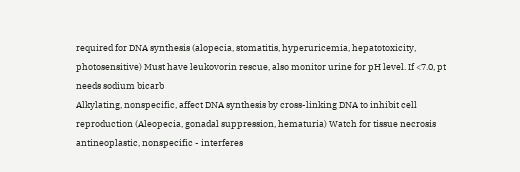required for DNA synthesis (alopecia, stomatitis, hyperuricemia, hepatotoxicity, photosensitive) Must have leukovorin rescue, also monitor urine for pH level. If <7.0, pt needs sodium bicarb
Alkylating, nonspecific, affect DNA synthesis by cross-linking DNA to inhibit cell reproduction (Aleopecia, gonadal suppression, hematuria) Watch for tissue necrosis
antineoplastic, nonspecific - interferes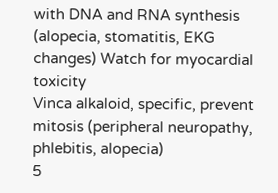with DNA and RNA synthesis (alopecia, stomatitis, EKG changes) Watch for myocardial toxicity
Vinca alkaloid, specific, prevent mitosis (peripheral neuropathy, phlebitis, alopecia)
5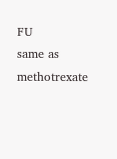FU
same as methotrexate